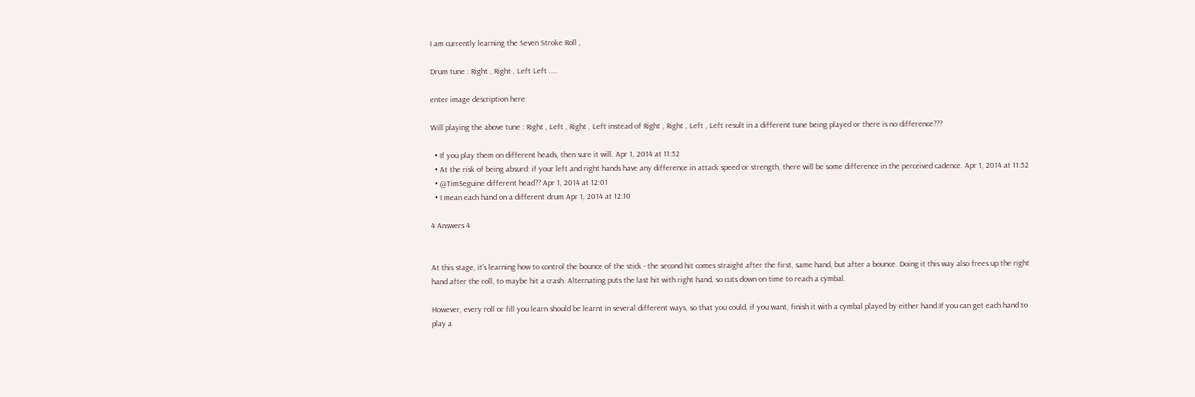I am currently learning the Seven Stroke Roll ,

Drum tune : Right , Right , Left Left ....

enter image description here

Will playing the above tune : Right , Left , Right , Left instead of Right , Right , Left , Left result in a different tune being played or there is no difference???

  • If you play them on different heads, then sure it will. Apr 1, 2014 at 11:52
  • At the risk of being absurd: if your left and right hands have any difference in attack speed or strength, there will be some difference in the perceived cadence. Apr 1, 2014 at 11:52
  • @TimSeguine different head?? Apr 1, 2014 at 12:01
  • I mean each hand on a different drum Apr 1, 2014 at 12:10

4 Answers 4


At this stage, it's learning how to control the bounce of the stick - the second hit comes straight after the first, same hand, but after a bounce. Doing it this way also frees up the right hand after the roll, to maybe hit a crash. Alternating puts the last hit with right hand, so cuts down on time to reach a cymbal.

However, every roll or fill you learn should be learnt in several different ways, so that you could, if you want, finish it with a cymbal played by either hand.If you can get each hand to play a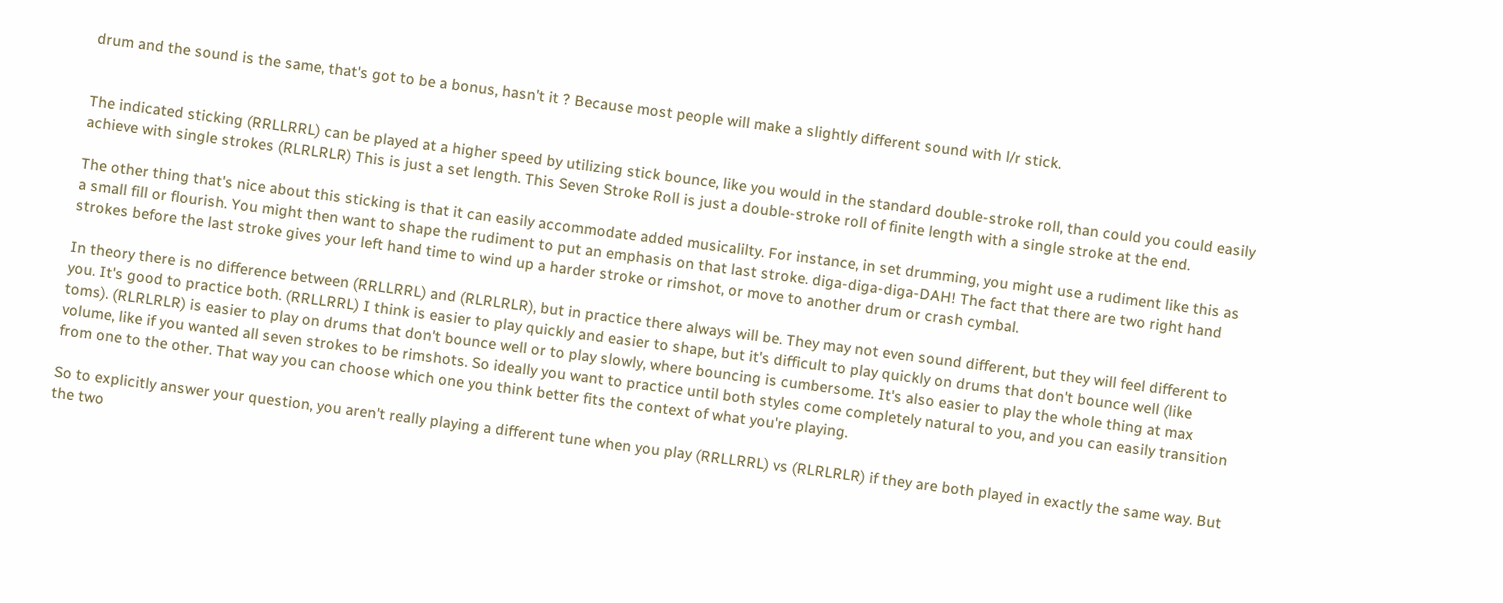drum and the sound is the same, that's got to be a bonus, hasn't it ? Because most people will make a slightly different sound with l/r stick.


The indicated sticking (RRLLRRL) can be played at a higher speed by utilizing stick bounce, like you would in the standard double-stroke roll, than could you could easily achieve with single strokes (RLRLRLR) This is just a set length. This Seven Stroke Roll is just a double-stroke roll of finite length with a single stroke at the end.

The other thing that's nice about this sticking is that it can easily accommodate added musicalilty. For instance, in set drumming, you might use a rudiment like this as a small fill or flourish. You might then want to shape the rudiment to put an emphasis on that last stroke. diga-diga-diga-DAH! The fact that there are two right hand strokes before the last stroke gives your left hand time to wind up a harder stroke or rimshot, or move to another drum or crash cymbal.

In theory there is no difference between (RRLLRRL) and (RLRLRLR), but in practice there always will be. They may not even sound different, but they will feel different to you. It's good to practice both. (RRLLRRL) I think is easier to play quickly and easier to shape, but it's difficult to play quickly on drums that don't bounce well (like toms). (RLRLRLR) is easier to play on drums that don't bounce well or to play slowly, where bouncing is cumbersome. It's also easier to play the whole thing at max volume, like if you wanted all seven strokes to be rimshots. So ideally you want to practice until both styles come completely natural to you, and you can easily transition from one to the other. That way you can choose which one you think better fits the context of what you're playing.

So to explicitly answer your question, you aren't really playing a different tune when you play (RRLLRRL) vs (RLRLRLR) if they are both played in exactly the same way. But the two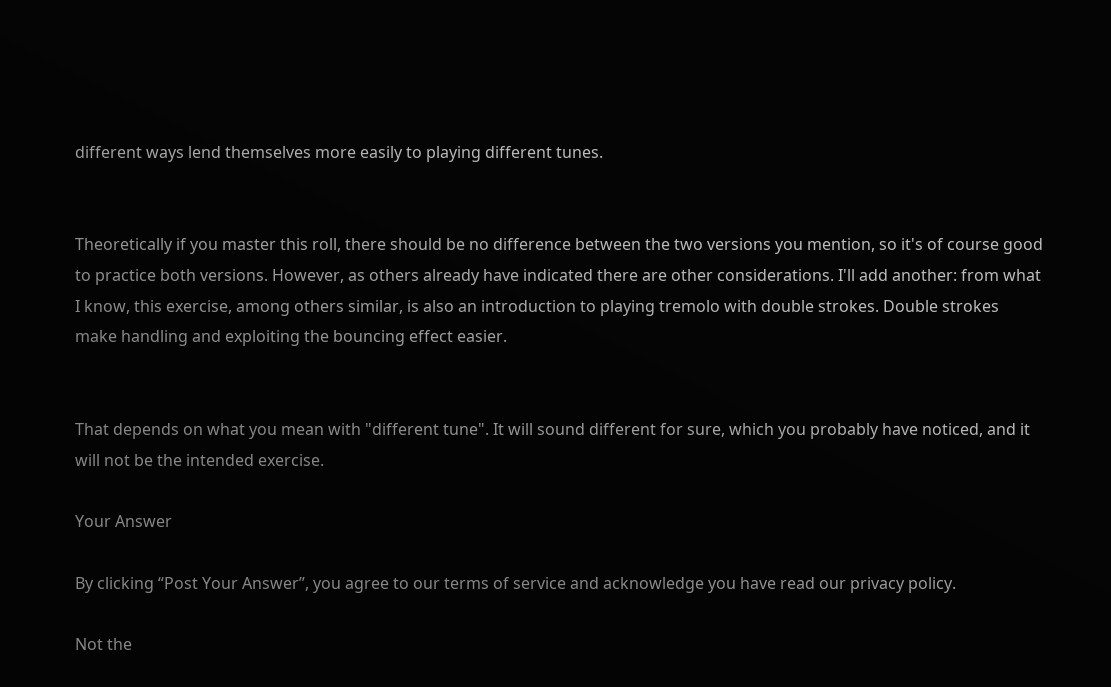different ways lend themselves more easily to playing different tunes.


Theoretically if you master this roll, there should be no difference between the two versions you mention, so it's of course good to practice both versions. However, as others already have indicated there are other considerations. I'll add another: from what I know, this exercise, among others similar, is also an introduction to playing tremolo with double strokes. Double strokes make handling and exploiting the bouncing effect easier.


That depends on what you mean with "different tune". It will sound different for sure, which you probably have noticed, and it will not be the intended exercise.

Your Answer

By clicking “Post Your Answer”, you agree to our terms of service and acknowledge you have read our privacy policy.

Not the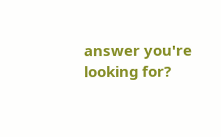answer you're looking for?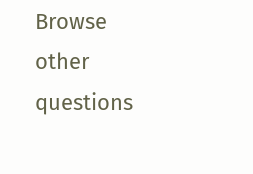Browse other questions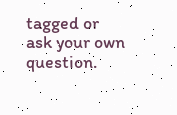tagged or ask your own question.